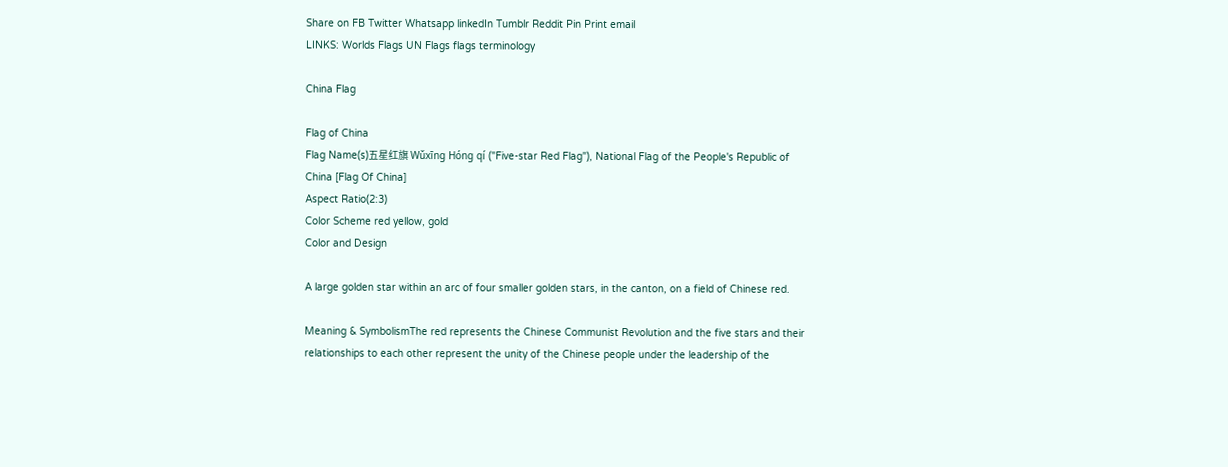Share on FB Twitter Whatsapp linkedIn Tumblr Reddit Pin Print email
LINKS: Worlds Flags UN Flags flags terminology

China Flag

Flag of China
Flag Name(s)五星红旗 Wǔxīng Hóng qí ("Five-star Red Flag"), National Flag of the People's Republic of China [Flag Of China]
Aspect Ratio(2:3)
Color Scheme red yellow, gold
Color and Design

A large golden star within an arc of four smaller golden stars, in the canton, on a field of Chinese red.

Meaning & SymbolismThe red represents the Chinese Communist Revolution and the five stars and their relationships to each other represent the unity of the Chinese people under the leadership of the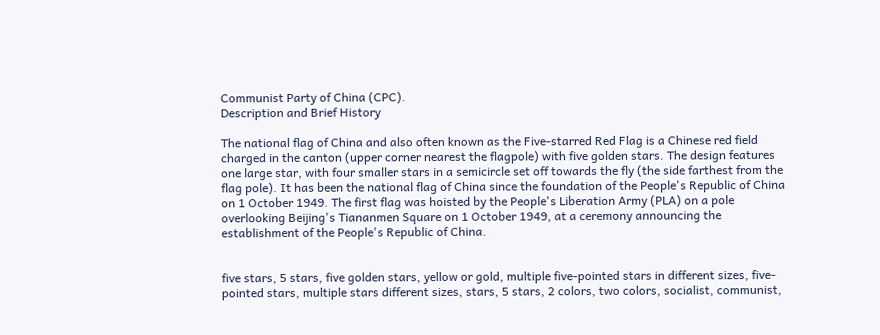Communist Party of China (CPC).
Description and Brief History

The national flag of China and also often known as the Five-starred Red Flag is a Chinese red field charged in the canton (upper corner nearest the flagpole) with five golden stars. The design features one large star, with four smaller stars in a semicircle set off towards the fly (the side farthest from the flag pole). It has been the national flag of China since the foundation of the People's Republic of China on 1 October 1949. The first flag was hoisted by the People's Liberation Army (PLA) on a pole overlooking Beijing's Tiananmen Square on 1 October 1949, at a ceremony announcing the establishment of the People's Republic of China.


five stars, 5 stars, five golden stars, yellow or gold, multiple five-pointed stars in different sizes, five-pointed stars, multiple stars different sizes, stars, 5 stars, 2 colors, two colors, socialist, communist,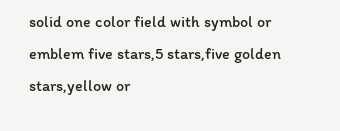solid one color field with symbol or emblem five stars,5 stars,five golden stars,yellow or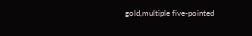gold,multiple five-pointed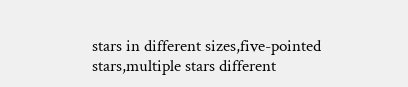stars in different sizes,five-pointed stars,multiple stars different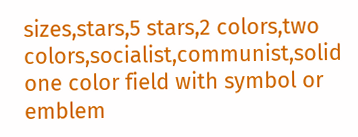sizes,stars,5 stars,2 colors,two colors,socialist,communist,solid one color field with symbol or emblem